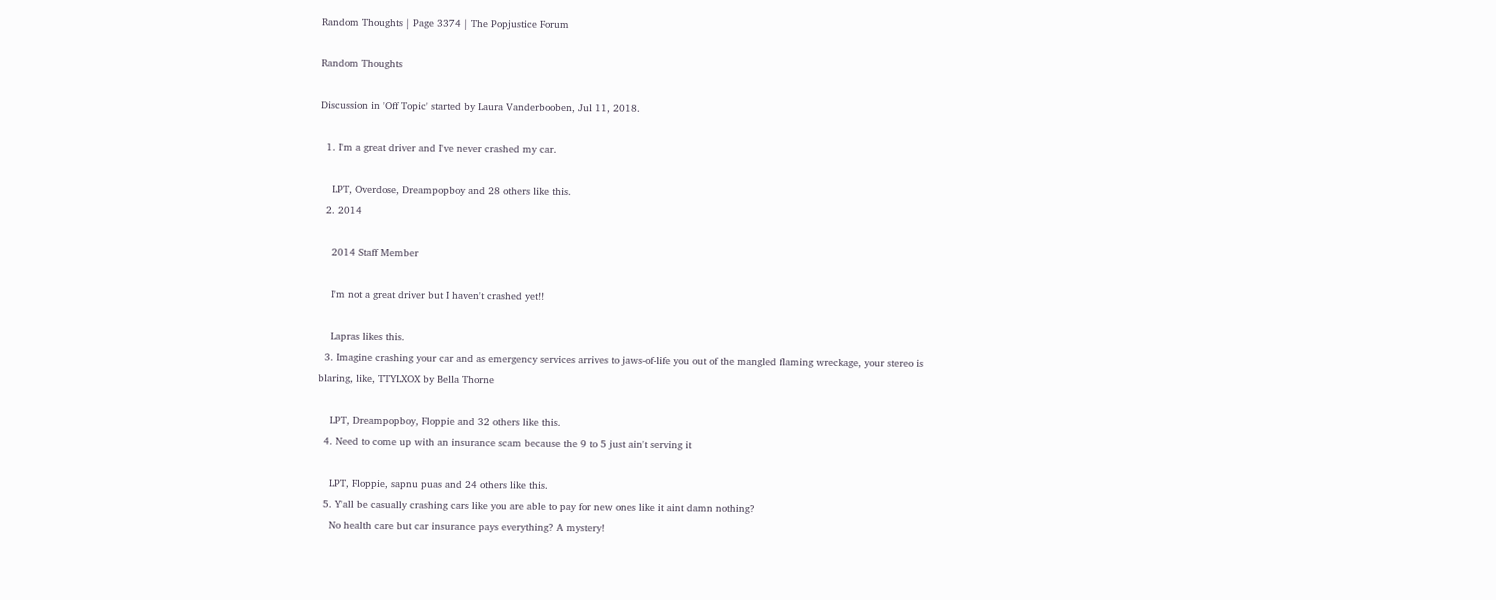Random Thoughts | Page 3374 | The Popjustice Forum

Random Thoughts

Discussion in 'Off Topic' started by Laura Vanderbooben, Jul 11, 2018.

  1. I'm a great driver and I've never crashed my car.

    LPT, Overdose, Dreampopboy and 28 others like this.
  2. 2014

    2014 Staff Member

    I'm not a great driver but I haven't crashed yet!!

    Lapras likes this.
  3. Imagine crashing your car and as emergency services arrives to jaws-of-life you out of the mangled flaming wreckage, your stereo is blaring, like, TTYLXOX by Bella Thorne

    LPT, Dreampopboy, Floppie and 32 others like this.
  4. Need to come up with an insurance scam because the 9 to 5 just ain't serving it

    LPT, Floppie, sapnu puas and 24 others like this.
  5. Y'all be casually crashing cars like you are able to pay for new ones like it aint damn nothing?
    No health care but car insurance pays everything? A mystery!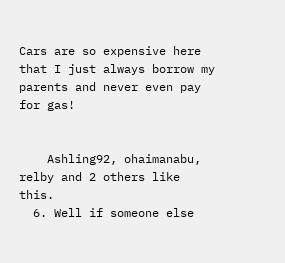Cars are so expensive here that I just always borrow my parents and never even pay for gas!


    Ashling92, ohaimanabu, relby and 2 others like this.
  6. Well if someone else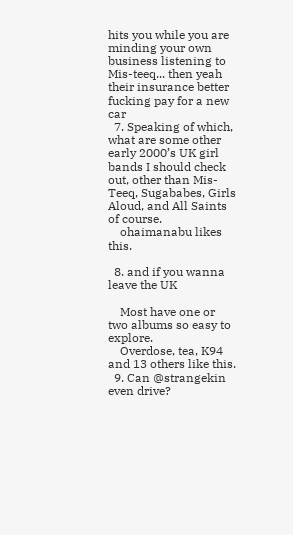hits you while you are minding your own business listening to Mis-teeq... then yeah their insurance better fucking pay for a new car
  7. Speaking of which, what are some other early 2000’s UK girl bands I should check out, other than Mis-Teeq, Sugababes, Girls Aloud, and All Saints of course.
    ohaimanabu likes this.

  8. and if you wanna leave the UK

    Most have one or two albums so easy to explore.
    Overdose, tea, K94 and 13 others like this.
  9. Can @strangekin even drive?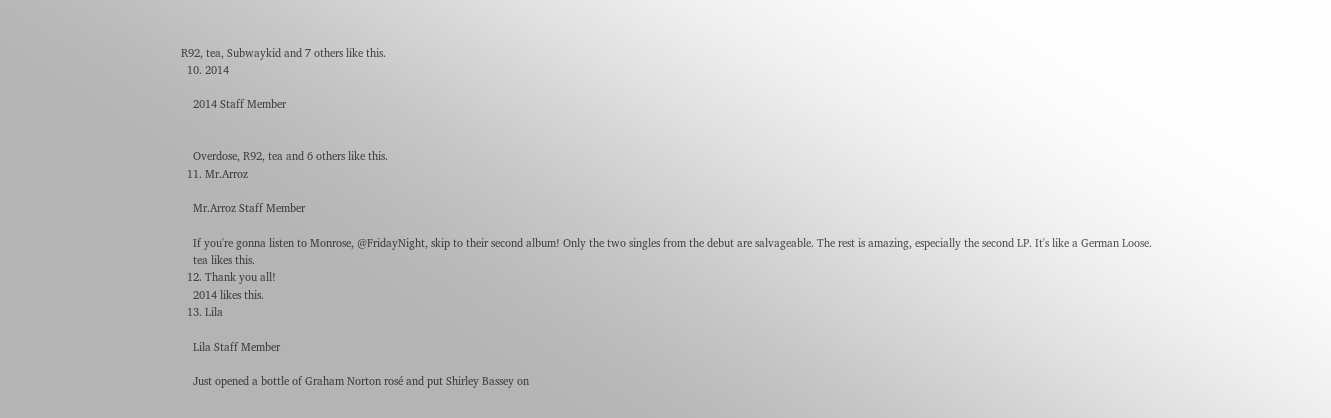R92, tea, Subwaykid and 7 others like this.
  10. 2014

    2014 Staff Member


    Overdose, R92, tea and 6 others like this.
  11. Mr.Arroz

    Mr.Arroz Staff Member

    If you're gonna listen to Monrose, @FridayNight, skip to their second album! Only the two singles from the debut are salvageable. The rest is amazing, especially the second LP. It's like a German Loose.
    tea likes this.
  12. Thank you all!
    2014 likes this.
  13. Lila

    Lila Staff Member

    Just opened a bottle of Graham Norton rosé and put Shirley Bassey on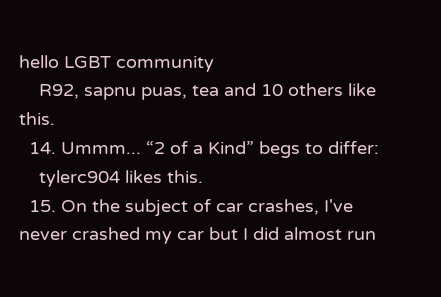hello LGBT community
    R92, sapnu puas, tea and 10 others like this.
  14. Ummm... “2 of a Kind” begs to differ:
    tylerc904 likes this.
  15. On the subject of car crashes, I've never crashed my car but I did almost run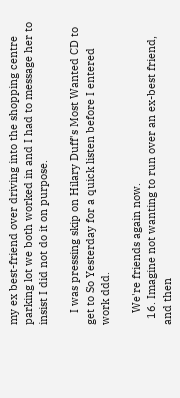my ex best-friend over driving into the shopping centre parking lot we both worked in and I had to message her to insist I did not do it on purpose.

    I was pressing skip on Hilary Duff's Most Wanted CD to get to So Yesterday for a quick listen before I entered work ddd.

    We're friends again now.
  16. Imagine not wanting to run over an ex-best friend, and then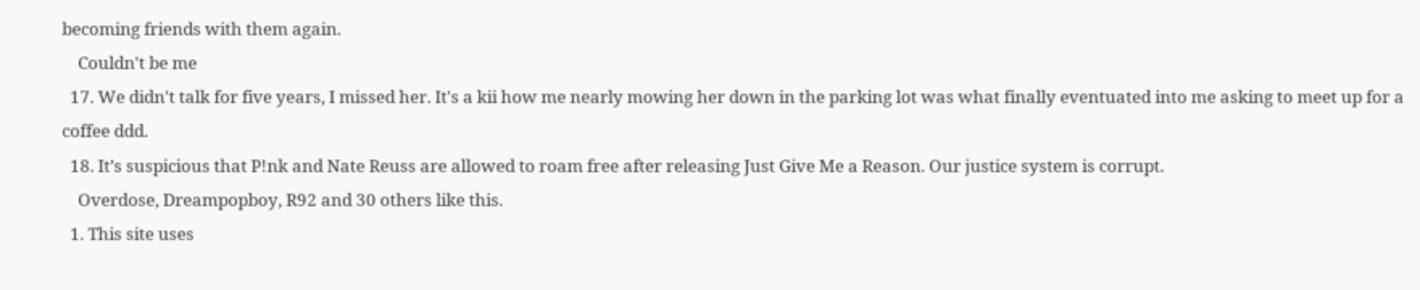becoming friends with them again.
    Couldn't be me
  17. We didn't talk for five years, I missed her. It's a kii how me nearly mowing her down in the parking lot was what finally eventuated into me asking to meet up for a coffee ddd.
  18. It’s suspicious that P!nk and Nate Reuss are allowed to roam free after releasing Just Give Me a Reason. Our justice system is corrupt.
    Overdose, Dreampopboy, R92 and 30 others like this.
  1. This site uses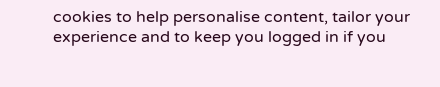cookies to help personalise content, tailor your experience and to keep you logged in if you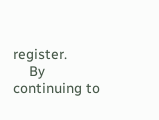register.
    By continuing to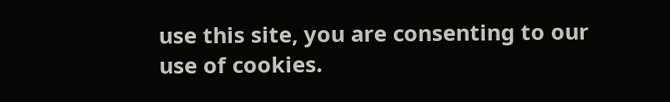use this site, you are consenting to our use of cookies.